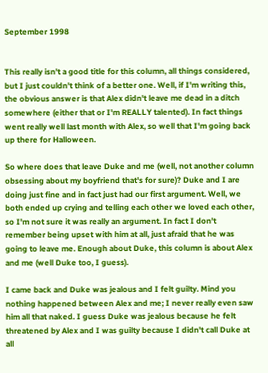September 1998


This really isn't a good title for this column, all things considered, but I just couldn't think of a better one. Well, if I'm writing this, the obvious answer is that Alex didn't leave me dead in a ditch somewhere (either that or I'm REALLY talented). In fact things went really well last month with Alex, so well that I'm going back up there for Halloween.

So where does that leave Duke and me (well, not another column obsessing about my boyfriend that's for sure)? Duke and I are doing just fine and in fact just had our first argument. Well, we both ended up crying and telling each other we loved each other, so I'm not sure it was really an argument. In fact I don't remember being upset with him at all, just afraid that he was going to leave me. Enough about Duke, this column is about Alex and me (well Duke too, I guess).

I came back and Duke was jealous and I felt guilty. Mind you nothing happened between Alex and me; I never really even saw him all that naked. I guess Duke was jealous because he felt threatened by Alex and I was guilty because I didn't call Duke at all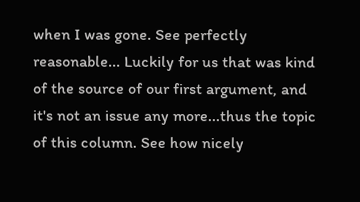when I was gone. See perfectly reasonable... Luckily for us that was kind of the source of our first argument, and it's not an issue any more...thus the topic of this column. See how nicely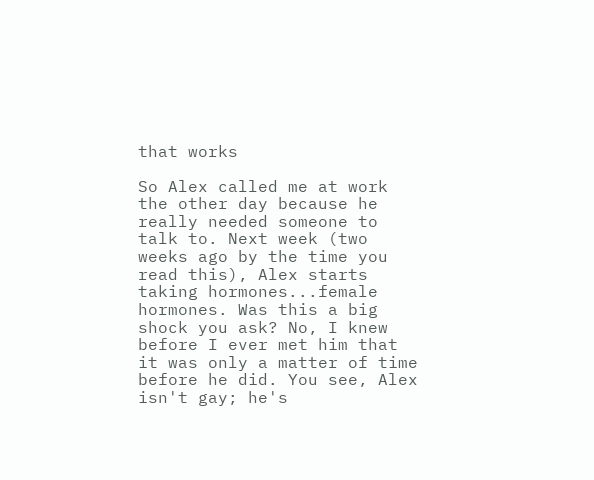that works

So Alex called me at work the other day because he really needed someone to talk to. Next week (two weeks ago by the time you read this), Alex starts taking hormones...female hormones. Was this a big shock you ask? No, I knew before I ever met him that it was only a matter of time before he did. You see, Alex isn't gay; he's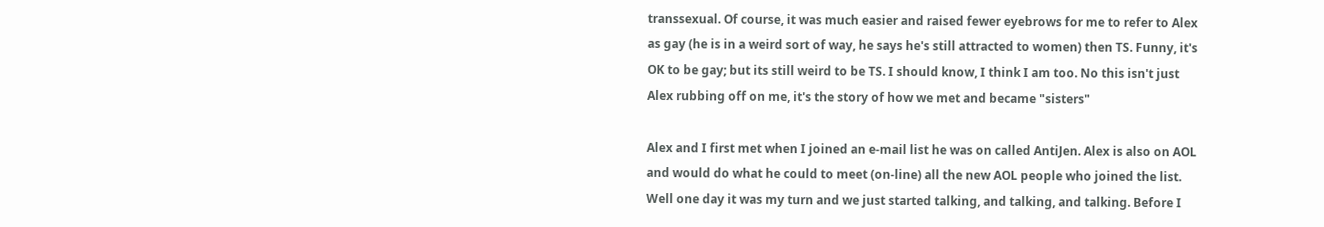transsexual. Of course, it was much easier and raised fewer eyebrows for me to refer to Alex as gay (he is in a weird sort of way, he says he's still attracted to women) then TS. Funny, it's OK to be gay; but its still weird to be TS. I should know, I think I am too. No this isn't just Alex rubbing off on me, it's the story of how we met and became "sisters"

Alex and I first met when I joined an e-mail list he was on called AntiJen. Alex is also on AOL and would do what he could to meet (on-line) all the new AOL people who joined the list. Well one day it was my turn and we just started talking, and talking, and talking. Before I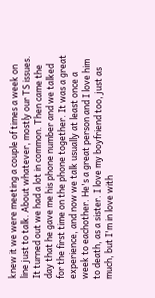knew it we were meeting a couple of times a week on line just to talk. About whatever, mostly our TS issues. It turned out we had a lot in common. Then came the day that he gave me his phone number and we talked for the first time on the phone together. It was a great experience, and now we talk usually at least once a week to eachother. He's a great person and I love him to death, as a sister. I love my boyfriend too, just as much, but I'm in love with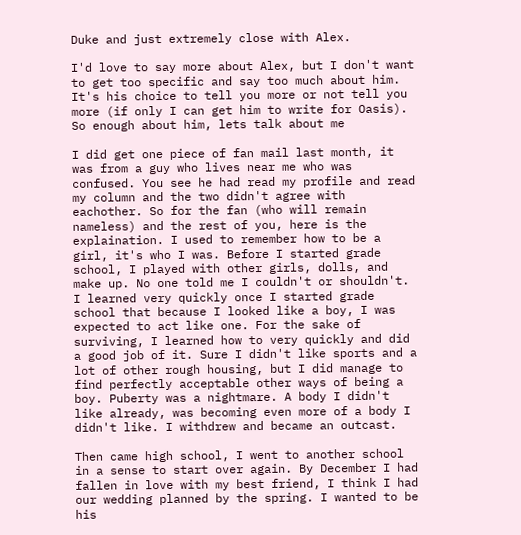Duke and just extremely close with Alex.

I'd love to say more about Alex, but I don't want to get too specific and say too much about him. It's his choice to tell you more or not tell you more (if only I can get him to write for Oasis). So enough about him, lets talk about me

I did get one piece of fan mail last month, it was from a guy who lives near me who was confused. You see he had read my profile and read my column and the two didn't agree with eachother. So for the fan (who will remain nameless) and the rest of you, here is the explaination. I used to remember how to be a girl, it's who I was. Before I started grade school, I played with other girls, dolls, and make up. No one told me I couldn't or shouldn't. I learned very quickly once I started grade school that because I looked like a boy, I was expected to act like one. For the sake of surviving, I learned how to very quickly and did a good job of it. Sure I didn't like sports and a lot of other rough housing, but I did manage to find perfectly acceptable other ways of being a boy. Puberty was a nightmare. A body I didn't like already, was becoming even more of a body I didn't like. I withdrew and became an outcast.

Then came high school, I went to another school in a sense to start over again. By December I had fallen in love with my best friend, I think I had our wedding planned by the spring. I wanted to be his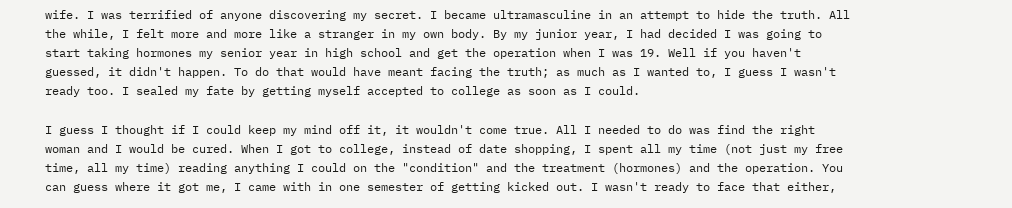wife. I was terrified of anyone discovering my secret. I became ultramasculine in an attempt to hide the truth. All the while, I felt more and more like a stranger in my own body. By my junior year, I had decided I was going to start taking hormones my senior year in high school and get the operation when I was 19. Well if you haven't guessed, it didn't happen. To do that would have meant facing the truth; as much as I wanted to, I guess I wasn't ready too. I sealed my fate by getting myself accepted to college as soon as I could.

I guess I thought if I could keep my mind off it, it wouldn't come true. All I needed to do was find the right woman and I would be cured. When I got to college, instead of date shopping, I spent all my time (not just my free time, all my time) reading anything I could on the "condition" and the treatment (hormones) and the operation. You can guess where it got me, I came with in one semester of getting kicked out. I wasn't ready to face that either,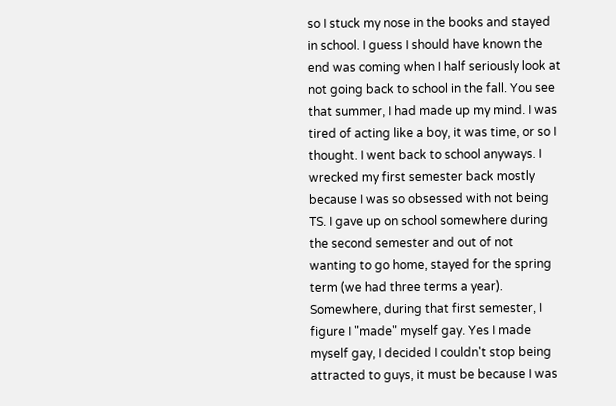so I stuck my nose in the books and stayed in school. I guess I should have known the end was coming when I half seriously look at not going back to school in the fall. You see that summer, I had made up my mind. I was tired of acting like a boy, it was time, or so I thought. I went back to school anyways. I wrecked my first semester back mostly because I was so obsessed with not being TS. I gave up on school somewhere during the second semester and out of not wanting to go home, stayed for the spring term (we had three terms a year). Somewhere, during that first semester, I figure I "made" myself gay. Yes I made myself gay, I decided I couldn't stop being attracted to guys, it must be because I was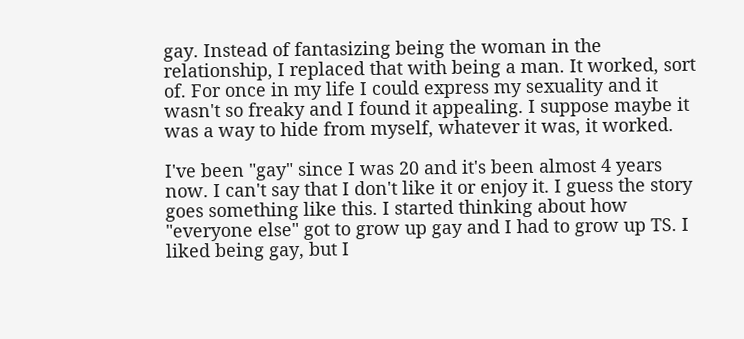gay. Instead of fantasizing being the woman in the relationship, I replaced that with being a man. It worked, sort of. For once in my life I could express my sexuality and it wasn't so freaky and I found it appealing. I suppose maybe it was a way to hide from myself, whatever it was, it worked.

I've been "gay" since I was 20 and it's been almost 4 years now. I can't say that I don't like it or enjoy it. I guess the story goes something like this. I started thinking about how "everyone else" got to grow up gay and I had to grow up TS. I liked being gay, but I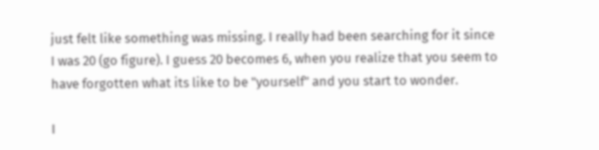just felt like something was missing. I really had been searching for it since I was 20 (go figure). I guess 20 becomes 6, when you realize that you seem to have forgotten what its like to be "yourself" and you start to wonder.

I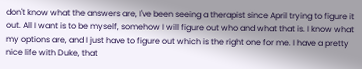don't know what the answers are, I've been seeing a therapist since April trying to figure it out. All I want is to be myself, somehow I will figure out who and what that is. I know what my options are, and I just have to figure out which is the right one for me. I have a pretty nice life with Duke, that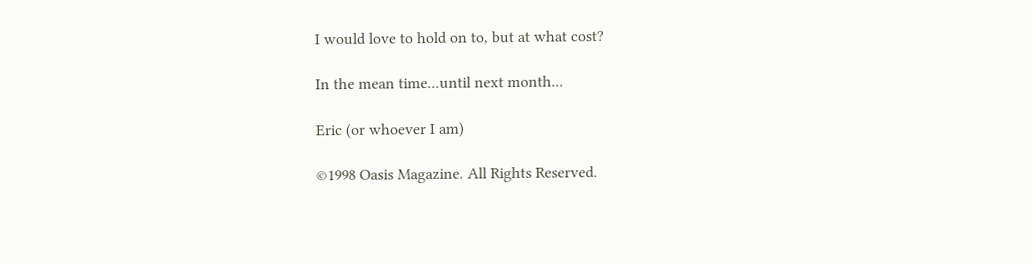I would love to hold on to, but at what cost?

In the mean time...until next month...

Eric (or whoever I am)

©1998 Oasis Magazine. All Rights Reserved.